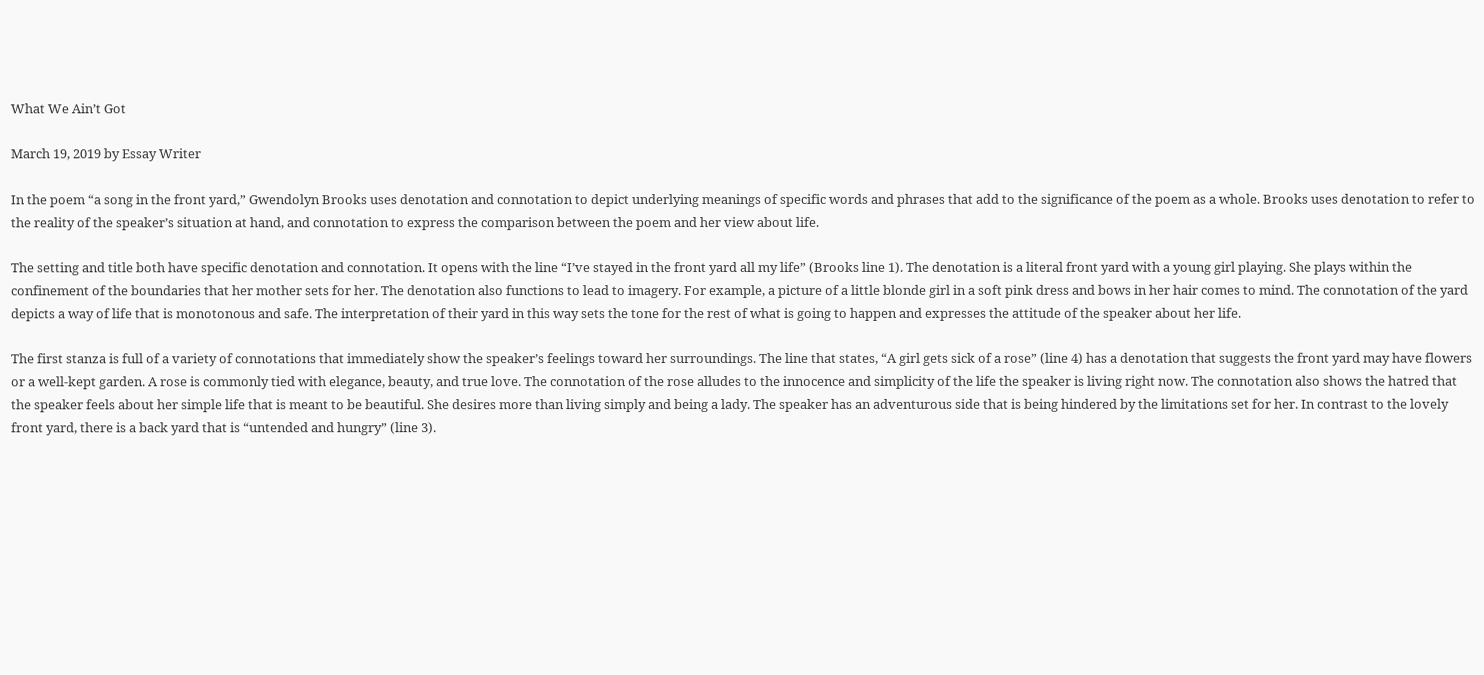What We Ain’t Got

March 19, 2019 by Essay Writer

In the poem “a song in the front yard,” Gwendolyn Brooks uses denotation and connotation to depict underlying meanings of specific words and phrases that add to the significance of the poem as a whole. Brooks uses denotation to refer to the reality of the speaker’s situation at hand, and connotation to express the comparison between the poem and her view about life.

The setting and title both have specific denotation and connotation. It opens with the line “I’ve stayed in the front yard all my life” (Brooks line 1). The denotation is a literal front yard with a young girl playing. She plays within the confinement of the boundaries that her mother sets for her. The denotation also functions to lead to imagery. For example, a picture of a little blonde girl in a soft pink dress and bows in her hair comes to mind. The connotation of the yard depicts a way of life that is monotonous and safe. The interpretation of their yard in this way sets the tone for the rest of what is going to happen and expresses the attitude of the speaker about her life.

The first stanza is full of a variety of connotations that immediately show the speaker’s feelings toward her surroundings. The line that states, “A girl gets sick of a rose” (line 4) has a denotation that suggests the front yard may have flowers or a well-kept garden. A rose is commonly tied with elegance, beauty, and true love. The connotation of the rose alludes to the innocence and simplicity of the life the speaker is living right now. The connotation also shows the hatred that the speaker feels about her simple life that is meant to be beautiful. She desires more than living simply and being a lady. The speaker has an adventurous side that is being hindered by the limitations set for her. In contrast to the lovely front yard, there is a back yard that is “untended and hungry” (line 3).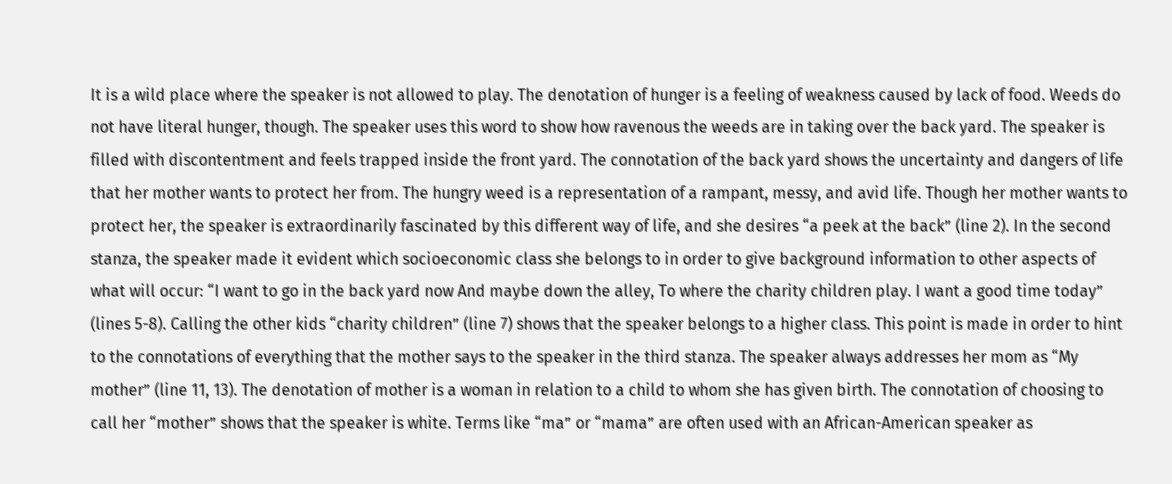It is a wild place where the speaker is not allowed to play. The denotation of hunger is a feeling of weakness caused by lack of food. Weeds do not have literal hunger, though. The speaker uses this word to show how ravenous the weeds are in taking over the back yard. The speaker is filled with discontentment and feels trapped inside the front yard. The connotation of the back yard shows the uncertainty and dangers of life that her mother wants to protect her from. The hungry weed is a representation of a rampant, messy, and avid life. Though her mother wants to protect her, the speaker is extraordinarily fascinated by this different way of life, and she desires “a peek at the back” (line 2). In the second stanza, the speaker made it evident which socioeconomic class she belongs to in order to give background information to other aspects of what will occur: “I want to go in the back yard now And maybe down the alley, To where the charity children play. I want a good time today” (lines 5-8). Calling the other kids “charity children” (line 7) shows that the speaker belongs to a higher class. This point is made in order to hint to the connotations of everything that the mother says to the speaker in the third stanza. The speaker always addresses her mom as “My mother” (line 11, 13). The denotation of mother is a woman in relation to a child to whom she has given birth. The connotation of choosing to call her “mother” shows that the speaker is white. Terms like “ma” or “mama” are often used with an African-American speaker as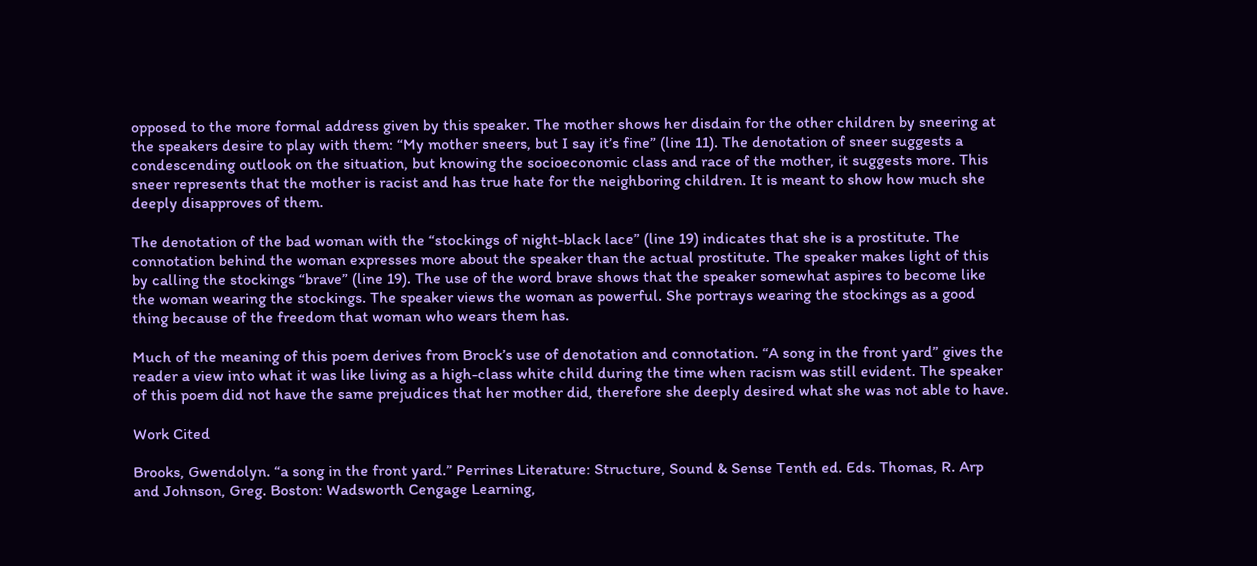opposed to the more formal address given by this speaker. The mother shows her disdain for the other children by sneering at the speakers desire to play with them: “My mother sneers, but I say it’s fine” (line 11). The denotation of sneer suggests a condescending outlook on the situation, but knowing the socioeconomic class and race of the mother, it suggests more. This sneer represents that the mother is racist and has true hate for the neighboring children. It is meant to show how much she deeply disapproves of them.

The denotation of the bad woman with the “stockings of night-black lace” (line 19) indicates that she is a prostitute. The connotation behind the woman expresses more about the speaker than the actual prostitute. The speaker makes light of this by calling the stockings “brave” (line 19). The use of the word brave shows that the speaker somewhat aspires to become like the woman wearing the stockings. The speaker views the woman as powerful. She portrays wearing the stockings as a good thing because of the freedom that woman who wears them has.

Much of the meaning of this poem derives from Brock’s use of denotation and connotation. “A song in the front yard” gives the reader a view into what it was like living as a high-class white child during the time when racism was still evident. The speaker of this poem did not have the same prejudices that her mother did, therefore she deeply desired what she was not able to have.

Work Cited

Brooks, Gwendolyn. “a song in the front yard.” Perrines Literature: Structure, Sound & Sense Tenth ed. Eds. Thomas, R. Arp and Johnson, Greg. Boston: Wadsworth Cengage Learning,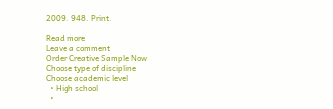2009. 948. Print.

Read more
Leave a comment
Order Creative Sample Now
Choose type of discipline
Choose academic level
  • High school
  •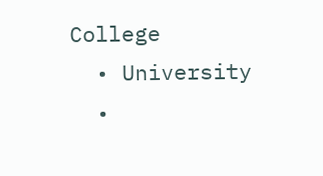College
  • University
  •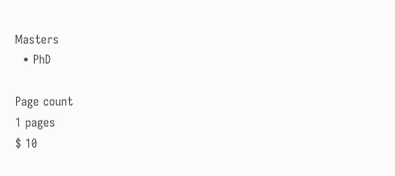Masters
  • PhD

Page count
1 pages
$ 10